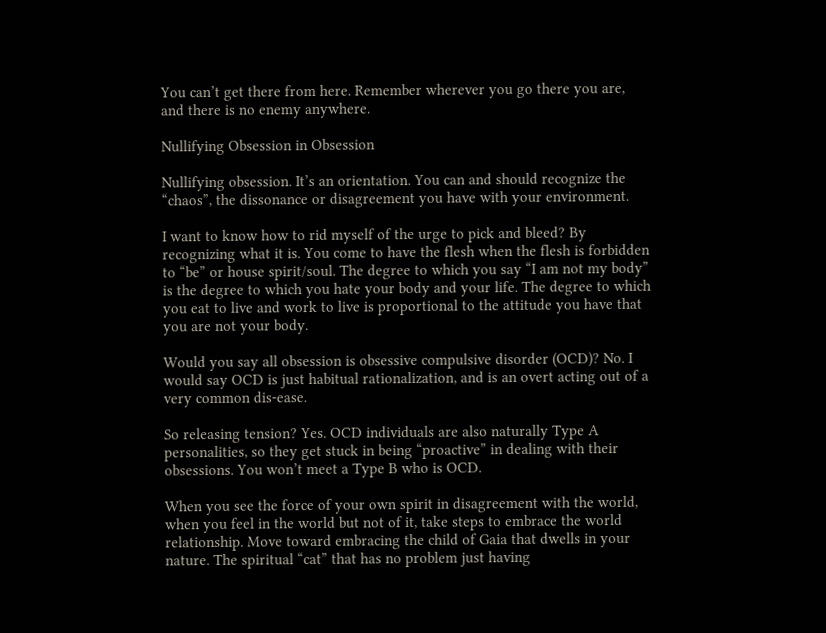You can’t get there from here. Remember wherever you go there you are, and there is no enemy anywhere.

Nullifying Obsession in Obsession

Nullifying obsession. It’s an orientation. You can and should recognize the “chaos”, the dissonance or disagreement you have with your environment.

I want to know how to rid myself of the urge to pick and bleed? By recognizing what it is. You come to have the flesh when the flesh is forbidden to “be” or house spirit/soul. The degree to which you say “I am not my body” is the degree to which you hate your body and your life. The degree to which you eat to live and work to live is proportional to the attitude you have that you are not your body.

Would you say all obsession is obsessive compulsive disorder (OCD)? No. I would say OCD is just habitual rationalization, and is an overt acting out of a very common dis-ease.

So releasing tension? Yes. OCD individuals are also naturally Type A personalities, so they get stuck in being “proactive” in dealing with their obsessions. You won’t meet a Type B who is OCD.

When you see the force of your own spirit in disagreement with the world, when you feel in the world but not of it, take steps to embrace the world relationship. Move toward embracing the child of Gaia that dwells in your nature. The spiritual “cat” that has no problem just having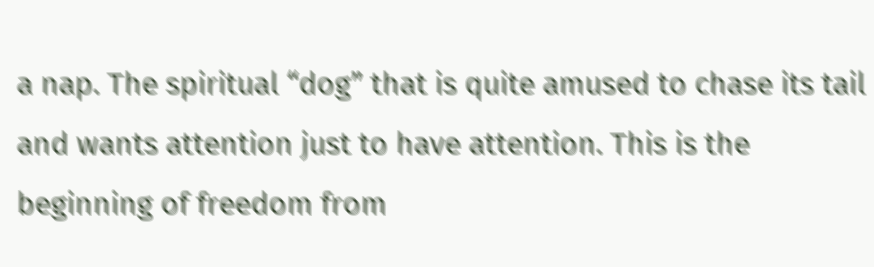a nap. The spiritual “dog” that is quite amused to chase its tail and wants attention just to have attention. This is the beginning of freedom from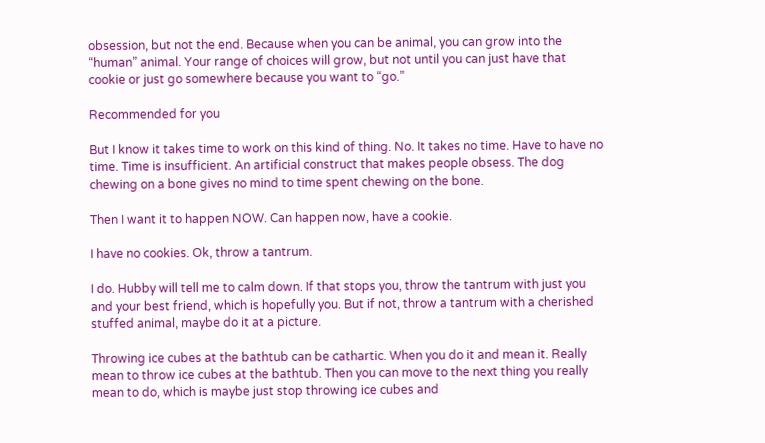obsession, but not the end. Because when you can be animal, you can grow into the “human” animal. Your range of choices will grow, but not until you can just have that cookie or just go somewhere because you want to “go.”

Recommended for you

But I know it takes time to work on this kind of thing. No. It takes no time. Have to have no time. Time is insufficient. An artificial construct that makes people obsess. The dog chewing on a bone gives no mind to time spent chewing on the bone.

Then I want it to happen NOW. Can happen now, have a cookie.

I have no cookies. Ok, throw a tantrum.

I do. Hubby will tell me to calm down. If that stops you, throw the tantrum with just you and your best friend, which is hopefully you. But if not, throw a tantrum with a cherished stuffed animal, maybe do it at a picture.

Throwing ice cubes at the bathtub can be cathartic. When you do it and mean it. Really mean to throw ice cubes at the bathtub. Then you can move to the next thing you really mean to do, which is maybe just stop throwing ice cubes and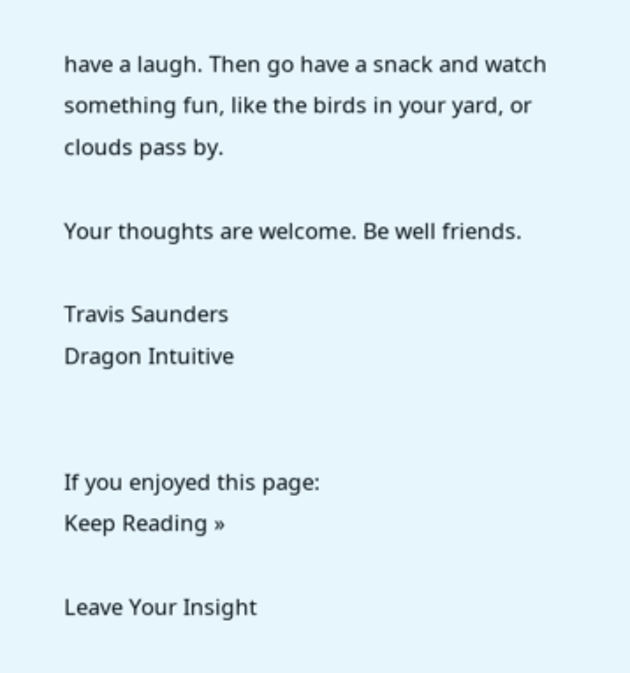have a laugh. Then go have a snack and watch something fun, like the birds in your yard, or clouds pass by.

Your thoughts are welcome. Be well friends.

Travis Saunders
Dragon Intuitive


If you enjoyed this page:
Keep Reading »

Leave Your Insight